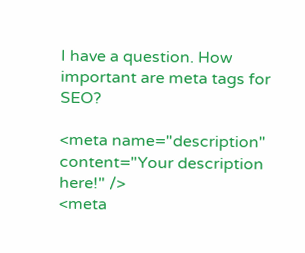I have a question. How important are meta tags for SEO?

<meta name="description" content="Your description here!" />
<meta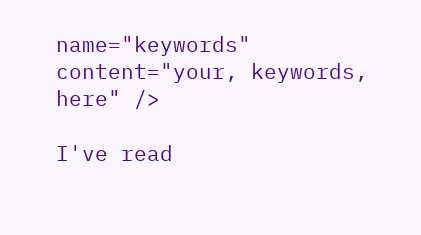name="keywords" content="your, keywords, here" />

I've read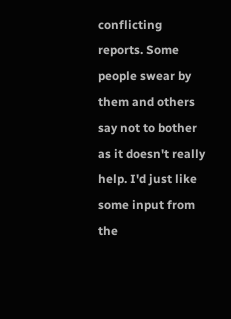conflicting reports. Some people swear by them and others say not to bother as it doesn't really help. I'd just like some input from the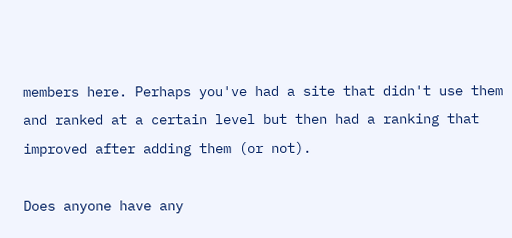members here. Perhaps you've had a site that didn't use them and ranked at a certain level but then had a ranking that improved after adding them (or not).

Does anyone have any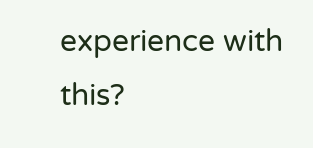experience with this?